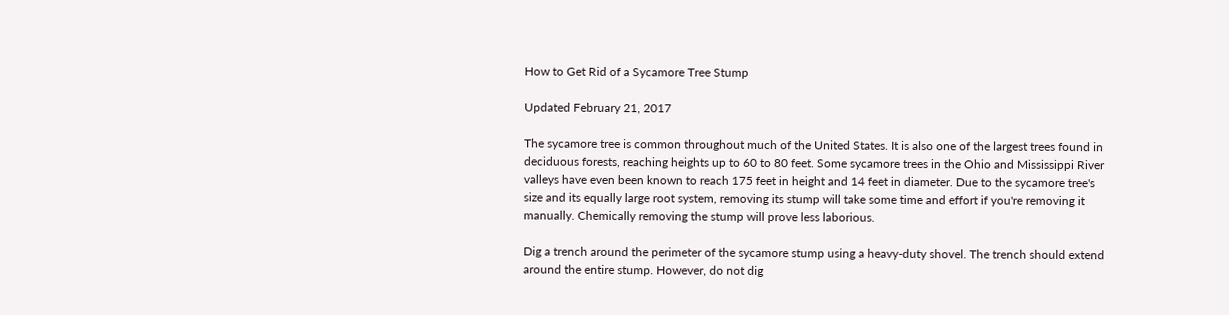How to Get Rid of a Sycamore Tree Stump

Updated February 21, 2017

The sycamore tree is common throughout much of the United States. It is also one of the largest trees found in deciduous forests, reaching heights up to 60 to 80 feet. Some sycamore trees in the Ohio and Mississippi River valleys have even been known to reach 175 feet in height and 14 feet in diameter. Due to the sycamore tree's size and its equally large root system, removing its stump will take some time and effort if you're removing it manually. Chemically removing the stump will prove less laborious.

Dig a trench around the perimeter of the sycamore stump using a heavy-duty shovel. The trench should extend around the entire stump. However, do not dig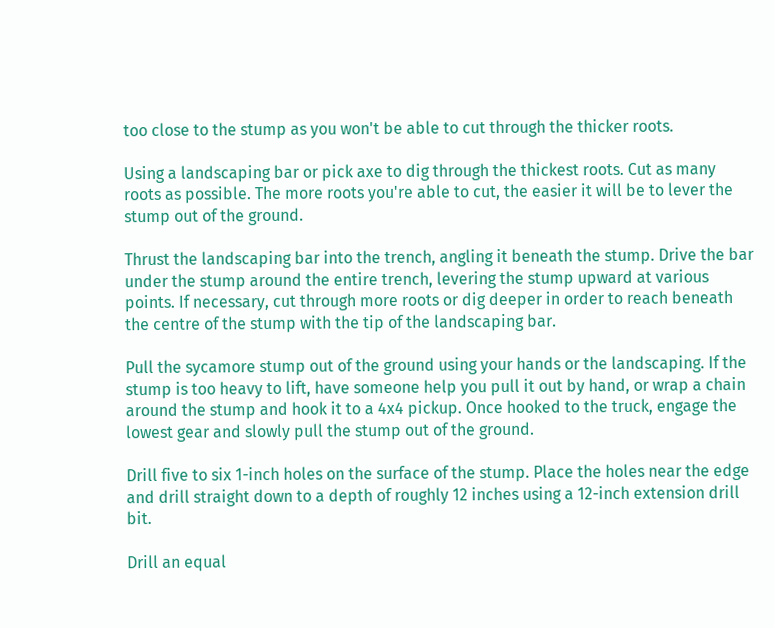too close to the stump as you won't be able to cut through the thicker roots.

Using a landscaping bar or pick axe to dig through the thickest roots. Cut as many roots as possible. The more roots you're able to cut, the easier it will be to lever the stump out of the ground.

Thrust the landscaping bar into the trench, angling it beneath the stump. Drive the bar under the stump around the entire trench, levering the stump upward at various points. If necessary, cut through more roots or dig deeper in order to reach beneath the centre of the stump with the tip of the landscaping bar.

Pull the sycamore stump out of the ground using your hands or the landscaping. If the stump is too heavy to lift, have someone help you pull it out by hand, or wrap a chain around the stump and hook it to a 4x4 pickup. Once hooked to the truck, engage the lowest gear and slowly pull the stump out of the ground.

Drill five to six 1-inch holes on the surface of the stump. Place the holes near the edge and drill straight down to a depth of roughly 12 inches using a 12-inch extension drill bit.

Drill an equal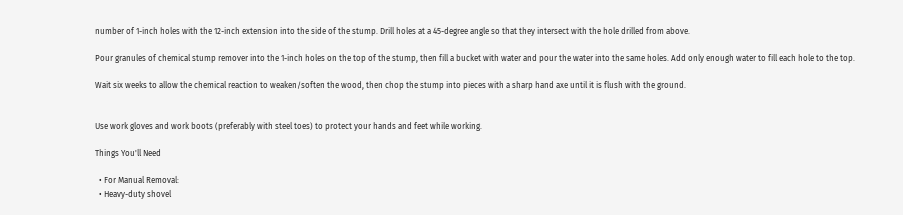number of 1-inch holes with the 12-inch extension into the side of the stump. Drill holes at a 45-degree angle so that they intersect with the hole drilled from above.

Pour granules of chemical stump remover into the 1-inch holes on the top of the stump, then fill a bucket with water and pour the water into the same holes. Add only enough water to fill each hole to the top.

Wait six weeks to allow the chemical reaction to weaken/soften the wood, then chop the stump into pieces with a sharp hand axe until it is flush with the ground.


Use work gloves and work boots (preferably with steel toes) to protect your hands and feet while working.

Things You'll Need

  • For Manual Removal:
  • Heavy-duty shovel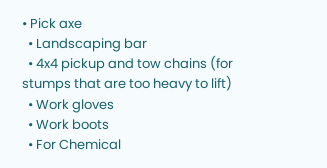• Pick axe
  • Landscaping bar
  • 4x4 pickup and tow chains (for stumps that are too heavy to lift)
  • Work gloves
  • Work boots
  • For Chemical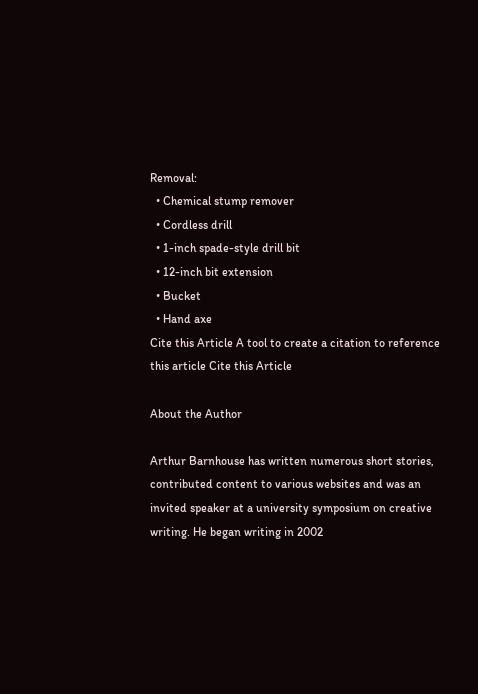Removal:
  • Chemical stump remover
  • Cordless drill
  • 1-inch spade-style drill bit
  • 12-inch bit extension
  • Bucket
  • Hand axe
Cite this Article A tool to create a citation to reference this article Cite this Article

About the Author

Arthur Barnhouse has written numerous short stories, contributed content to various websites and was an invited speaker at a university symposium on creative writing. He began writing in 2002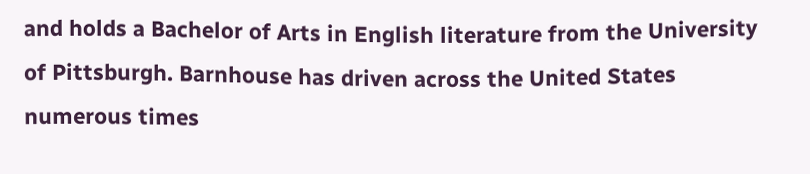and holds a Bachelor of Arts in English literature from the University of Pittsburgh. Barnhouse has driven across the United States numerous times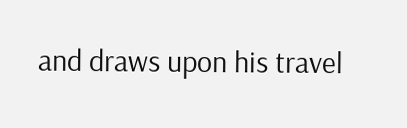and draws upon his travel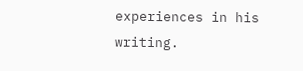experiences in his writing.